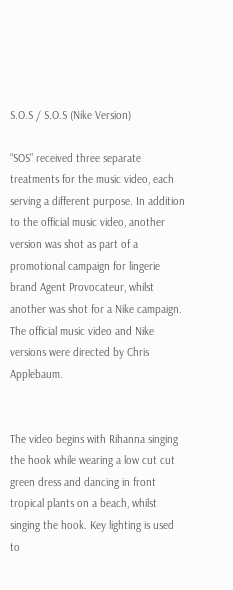S.O.S / S.O.S (Nike Version)

“SOS” received three separate treatments for the music video, each serving a different purpose. In addition to the official music video, another version was shot as part of a promotional campaign for lingerie brand Agent Provocateur, whilst another was shot for a Nike campaign. The official music video and Nike versions were directed by Chris Applebaum.


The video begins with Rihanna singing the hook while wearing a low cut cut green dress and dancing in front tropical plants on a beach, whilst singing the hook. Key lighting is used to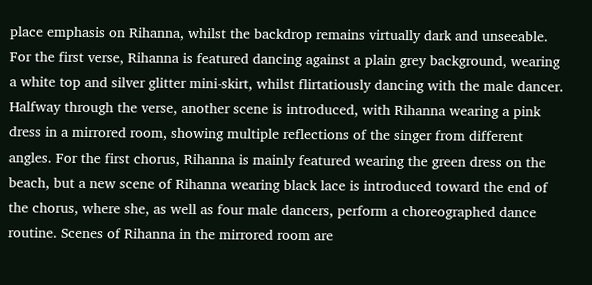place emphasis on Rihanna, whilst the backdrop remains virtually dark and unseeable. For the first verse, Rihanna is featured dancing against a plain grey background, wearing a white top and silver glitter mini-skirt, whilst flirtatiously dancing with the male dancer. Halfway through the verse, another scene is introduced, with Rihanna wearing a pink dress in a mirrored room, showing multiple reflections of the singer from different angles. For the first chorus, Rihanna is mainly featured wearing the green dress on the beach, but a new scene of Rihanna wearing black lace is introduced toward the end of the chorus, where she, as well as four male dancers, perform a choreographed dance routine. Scenes of Rihanna in the mirrored room are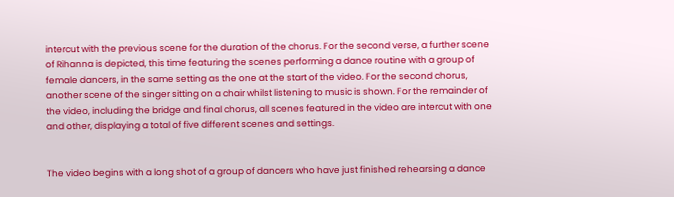intercut with the previous scene for the duration of the chorus. For the second verse, a further scene of Rihanna is depicted, this time featuring the scenes performing a dance routine with a group of female dancers, in the same setting as the one at the start of the video. For the second chorus, another scene of the singer sitting on a chair whilst listening to music is shown. For the remainder of the video, including the bridge and final chorus, all scenes featured in the video are intercut with one and other, displaying a total of five different scenes and settings.


The video begins with a long shot of a group of dancers who have just finished rehearsing a dance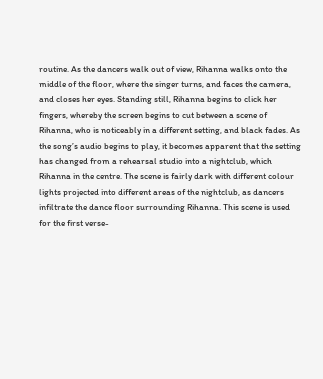routine. As the dancers walk out of view, Rihanna walks onto the middle of the floor, where the singer turns, and faces the camera, and closes her eyes. Standing still, Rihanna begins to click her fingers, whereby the screen begins to cut between a scene of Rihanna, who is noticeably in a different setting, and black fades. As the song’s audio begins to play, it becomes apparent that the setting has changed from a rehearsal studio into a nightclub, which Rihanna in the centre. The scene is fairly dark with different colour lights projected into different areas of the nightclub, as dancers infiltrate the dance floor surrounding Rihanna. This scene is used for the first verse-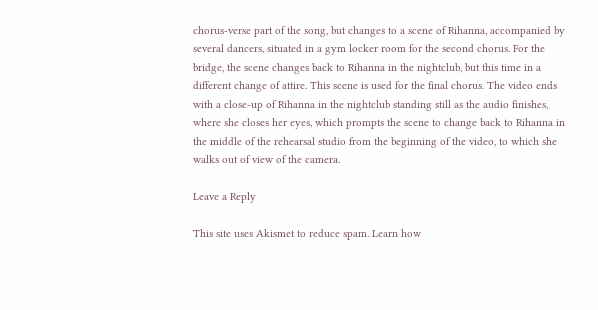chorus-verse part of the song, but changes to a scene of Rihanna, accompanied by several dancers, situated in a gym locker room for the second chorus. For the bridge, the scene changes back to Rihanna in the nightclub, but this time in a different change of attire. This scene is used for the final chorus. The video ends with a close-up of Rihanna in the nightclub standing still as the audio finishes, where she closes her eyes, which prompts the scene to change back to Rihanna in the middle of the rehearsal studio from the beginning of the video, to which she walks out of view of the camera.

Leave a Reply

This site uses Akismet to reduce spam. Learn how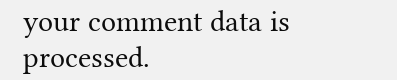your comment data is processed.